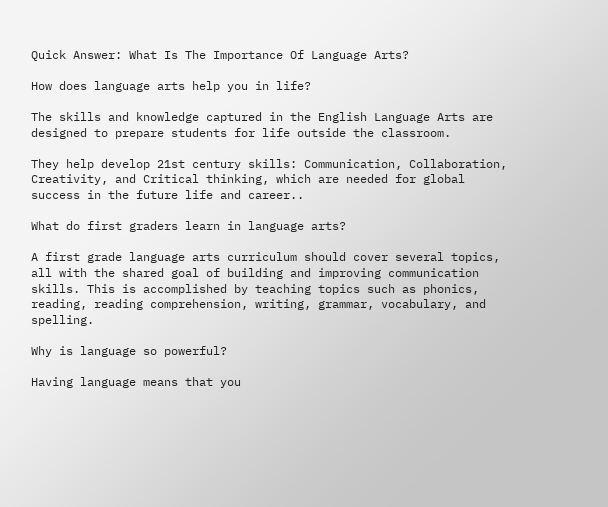Quick Answer: What Is The Importance Of Language Arts?

How does language arts help you in life?

The skills and knowledge captured in the English Language Arts are designed to prepare students for life outside the classroom.

They help develop 21st century skills: Communication, Collaboration, Creativity, and Critical thinking, which are needed for global success in the future life and career..

What do first graders learn in language arts?

A first grade language arts curriculum should cover several topics, all with the shared goal of building and improving communication skills. This is accomplished by teaching topics such as phonics, reading, reading comprehension, writing, grammar, vocabulary, and spelling.

Why is language so powerful?

Having language means that you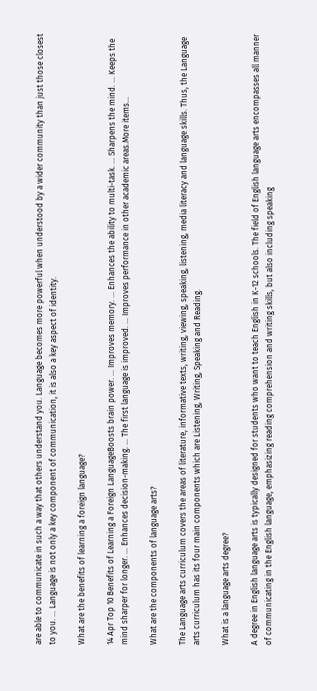are able to communicate in such a way that others understand you. Language becomes more powerful when understood by a wider community than just those closest to you. … Language is not only a key component of communication, it is also a key aspect of identity.

What are the benefits of learning a foreign language?

14 Apr Top 10 Benefits of Learning a Foreign LanguageBoosts brain power. … Improves memory. … Enhances the ability to multi-task. … Sharpens the mind. … Keeps the mind sharper for longer. … Enhances decision-making. … The first language is improved. … Improves performance in other academic areas.More items…

What are the components of language arts?

The Language arts curriculum covers the areas of literature, informative texts, writing, viewing, speaking, listening, media literacy and language skills. Thus, the Language arts curriculum has its four main components which are Listening, Writing, Speaking and Reading.

What is a language arts degree?

A degree in English language arts is typically designed for students who want to teach English in K-12 schools. The field of English language arts encompasses all manner of communicating in the English language, emphasizing reading comprehension and writing skills, but also including speaking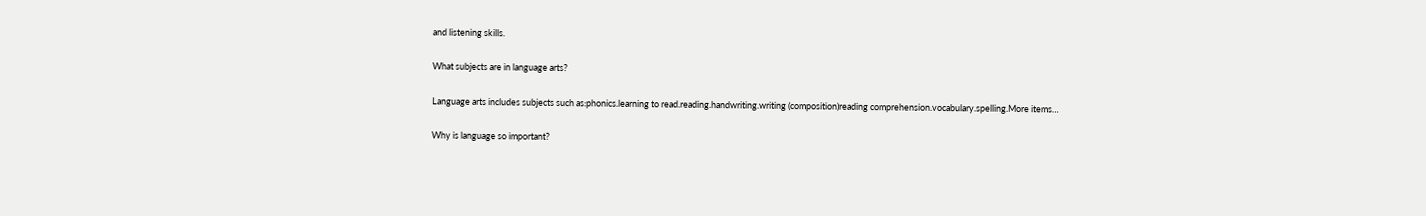and listening skills.

What subjects are in language arts?

Language arts includes subjects such as:phonics.learning to read.reading.handwriting.writing (composition)reading comprehension.vocabulary.spelling.More items…

Why is language so important?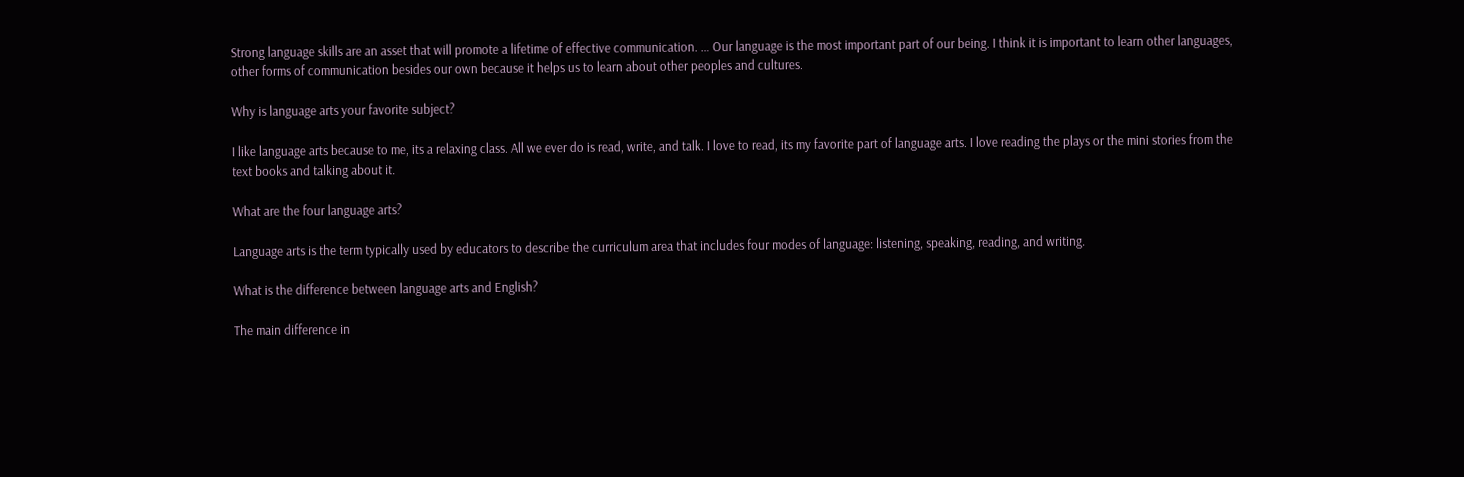Strong language skills are an asset that will promote a lifetime of effective communication. … Our language is the most important part of our being. I think it is important to learn other languages, other forms of communication besides our own because it helps us to learn about other peoples and cultures.

Why is language arts your favorite subject?

I like language arts because to me, its a relaxing class. All we ever do is read, write, and talk. I love to read, its my favorite part of language arts. I love reading the plays or the mini stories from the text books and talking about it.

What are the four language arts?

Language arts is the term typically used by educators to describe the curriculum area that includes four modes of language: listening, speaking, reading, and writing.

What is the difference between language arts and English?

The main difference in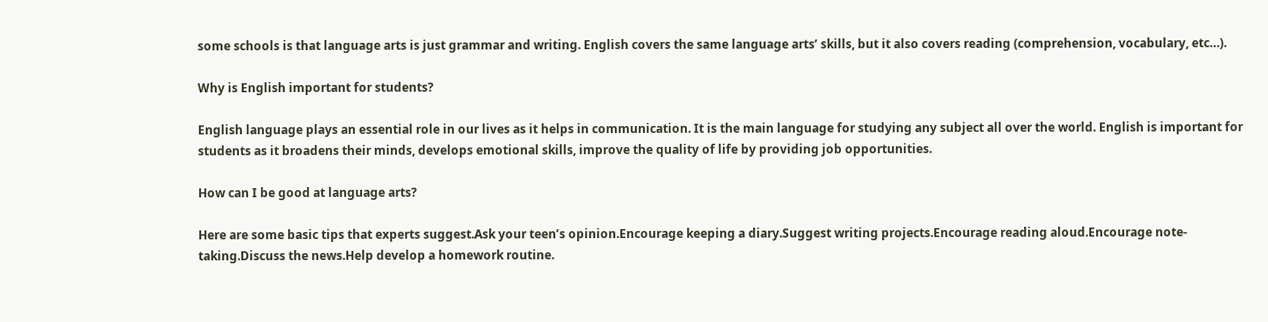some schools is that language arts is just grammar and writing. English covers the same language arts’ skills, but it also covers reading (comprehension, vocabulary, etc…).

Why is English important for students?

English language plays an essential role in our lives as it helps in communication. It is the main language for studying any subject all over the world. English is important for students as it broadens their minds, develops emotional skills, improve the quality of life by providing job opportunities.

How can I be good at language arts?

Here are some basic tips that experts suggest.Ask your teen’s opinion.Encourage keeping a diary.Suggest writing projects.Encourage reading aloud.Encourage note-taking.Discuss the news.Help develop a homework routine.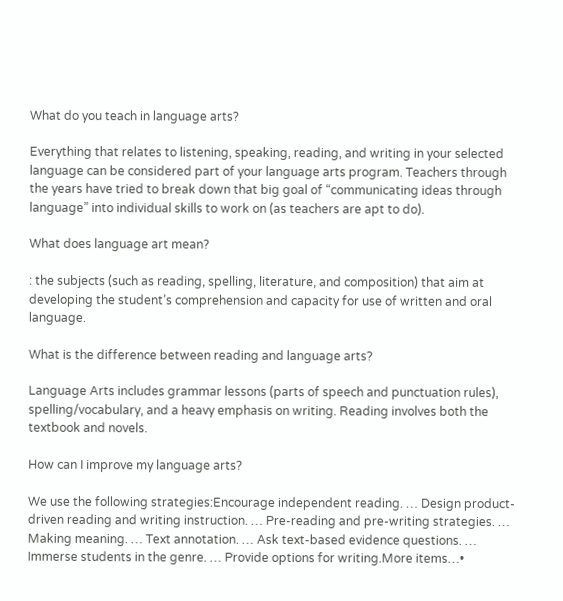What do you teach in language arts?

Everything that relates to listening, speaking, reading, and writing in your selected language can be considered part of your language arts program. Teachers through the years have tried to break down that big goal of “communicating ideas through language” into individual skills to work on (as teachers are apt to do).

What does language art mean?

: the subjects (such as reading, spelling, literature, and composition) that aim at developing the student’s comprehension and capacity for use of written and oral language.

What is the difference between reading and language arts?

Language Arts includes grammar lessons (parts of speech and punctuation rules), spelling/vocabulary, and a heavy emphasis on writing. Reading involves both the textbook and novels.

How can I improve my language arts?

We use the following strategies:Encourage independent reading. … Design product-driven reading and writing instruction. … Pre-reading and pre-writing strategies. … Making meaning. … Text annotation. … Ask text-based evidence questions. … Immerse students in the genre. … Provide options for writing.More items…•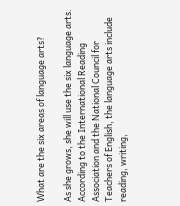What are the six areas of language arts?

As she grows, she will use the six language arts. According to the International Reading Association and the National Council for Teachers of English, the language arts include reading, writing,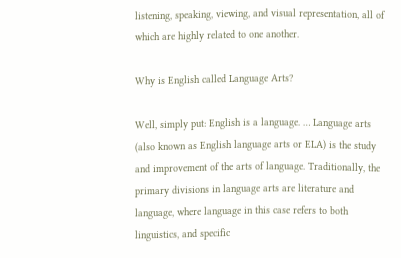listening, speaking, viewing, and visual representation, all of which are highly related to one another.

Why is English called Language Arts?

Well, simply put: English is a language. … Language arts (also known as English language arts or ELA) is the study and improvement of the arts of language. Traditionally, the primary divisions in language arts are literature and language, where language in this case refers to both linguistics, and specific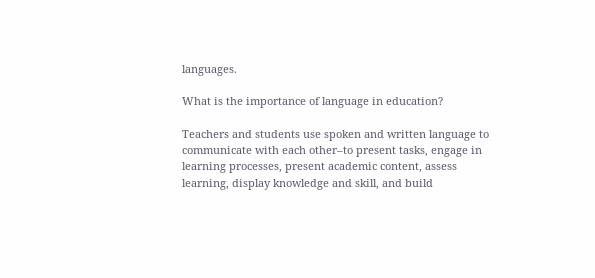languages.

What is the importance of language in education?

Teachers and students use spoken and written language to communicate with each other–to present tasks, engage in learning processes, present academic content, assess learning, display knowledge and skill, and build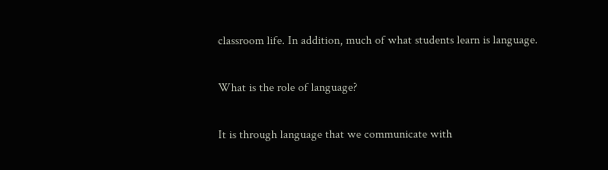classroom life. In addition, much of what students learn is language.

What is the role of language?

It is through language that we communicate with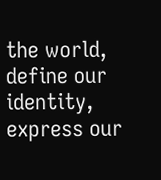the world, define our identity, express our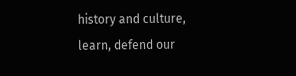history and culture, learn, defend our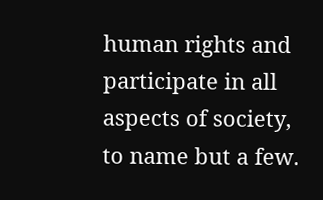human rights and participate in all aspects of society, to name but a few.